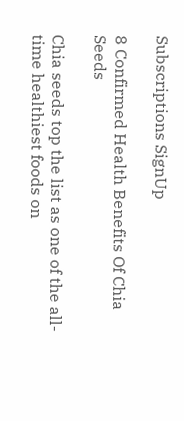Subscriptions SignUp

8 Confirmed Health Benefits Of Chia Seeds

Chia seeds top the list as one of the all-time healthiest foods on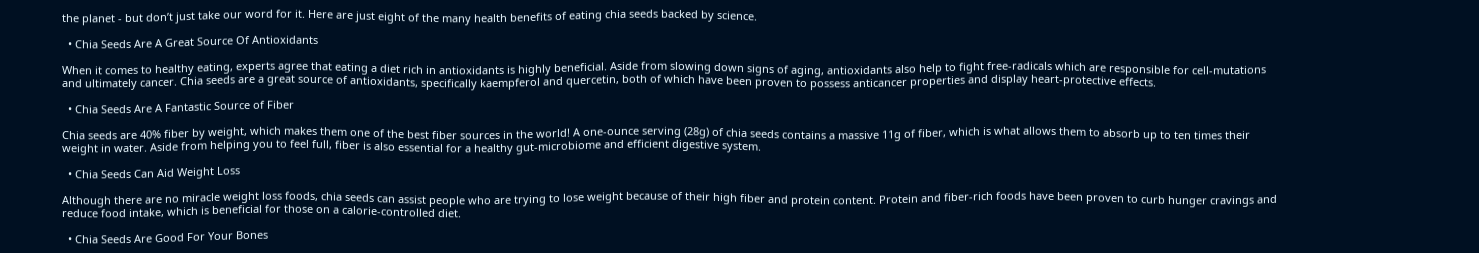the planet - but don’t just take our word for it. Here are just eight of the many health benefits of eating chia seeds backed by science.

  • Chia Seeds Are A Great Source Of Antioxidants

When it comes to healthy eating, experts agree that eating a diet rich in antioxidants is highly beneficial. Aside from slowing down signs of aging, antioxidants also help to fight free-radicals which are responsible for cell-mutations and ultimately cancer. Chia seeds are a great source of antioxidants, specifically kaempferol and quercetin, both of which have been proven to possess anticancer properties and display heart-protective effects.

  • Chia Seeds Are A Fantastic Source of Fiber

Chia seeds are 40% fiber by weight, which makes them one of the best fiber sources in the world! A one-ounce serving (28g) of chia seeds contains a massive 11g of fiber, which is what allows them to absorb up to ten times their weight in water. Aside from helping you to feel full, fiber is also essential for a healthy gut-microbiome and efficient digestive system.

  • Chia Seeds Can Aid Weight Loss

Although there are no miracle weight loss foods, chia seeds can assist people who are trying to lose weight because of their high fiber and protein content. Protein and fiber-rich foods have been proven to curb hunger cravings and reduce food intake, which is beneficial for those on a calorie-controlled diet.

  • Chia Seeds Are Good For Your Bones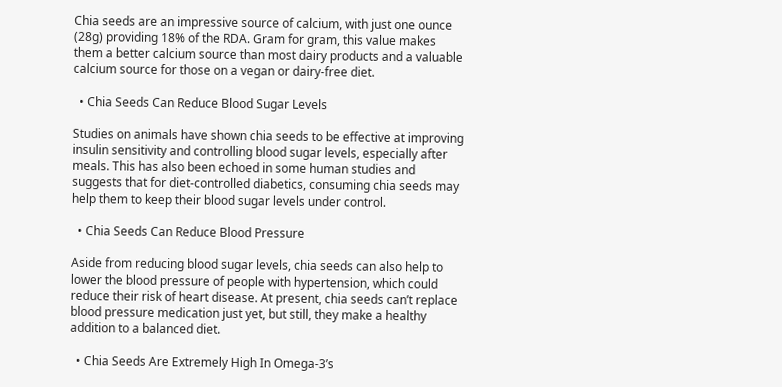Chia seeds are an impressive source of calcium, with just one ounce (28g) providing 18% of the RDA. Gram for gram, this value makes them a better calcium source than most dairy products and a valuable calcium source for those on a vegan or dairy-free diet.

  • Chia Seeds Can Reduce Blood Sugar Levels

Studies on animals have shown chia seeds to be effective at improving insulin sensitivity and controlling blood sugar levels, especially after meals. This has also been echoed in some human studies and suggests that for diet-controlled diabetics, consuming chia seeds may help them to keep their blood sugar levels under control.

  • Chia Seeds Can Reduce Blood Pressure

Aside from reducing blood sugar levels, chia seeds can also help to lower the blood pressure of people with hypertension, which could reduce their risk of heart disease. At present, chia seeds can’t replace blood pressure medication just yet, but still, they make a healthy addition to a balanced diet.

  • Chia Seeds Are Extremely High In Omega-3’s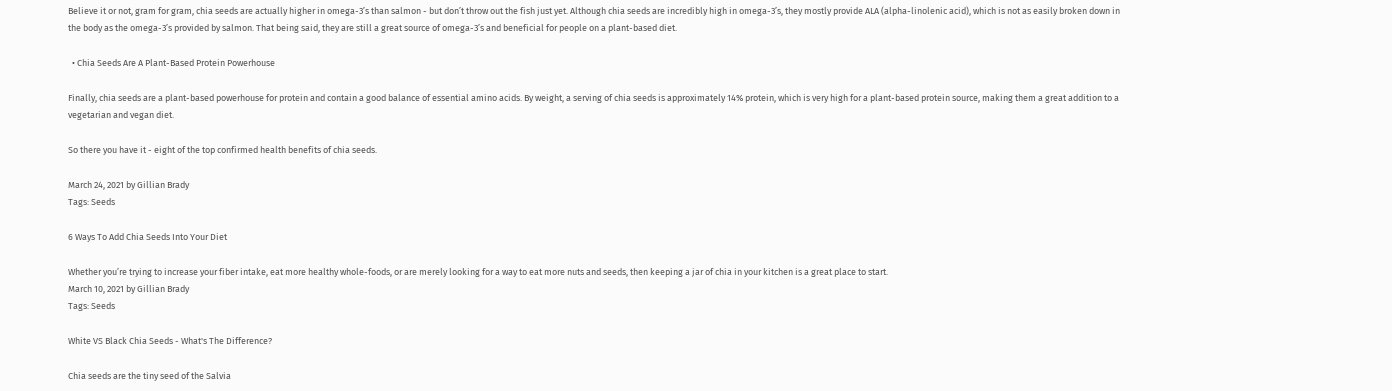Believe it or not, gram for gram, chia seeds are actually higher in omega-3’s than salmon - but don’t throw out the fish just yet. Although chia seeds are incredibly high in omega-3’s, they mostly provide ALA (alpha-linolenic acid), which is not as easily broken down in the body as the omega-3’s provided by salmon. That being said, they are still a great source of omega-3’s and beneficial for people on a plant-based diet.

  • Chia Seeds Are A Plant-Based Protein Powerhouse

Finally, chia seeds are a plant-based powerhouse for protein and contain a good balance of essential amino acids. By weight, a serving of chia seeds is approximately 14% protein, which is very high for a plant-based protein source, making them a great addition to a vegetarian and vegan diet.

So there you have it - eight of the top confirmed health benefits of chia seeds.

March 24, 2021 by Gillian Brady
Tags: Seeds

6 Ways To Add Chia Seeds Into Your Diet

Whether you’re trying to increase your fiber intake, eat more healthy whole-foods, or are merely looking for a way to eat more nuts and seeds, then keeping a jar of chia in your kitchen is a great place to start.
March 10, 2021 by Gillian Brady
Tags: Seeds

White VS Black Chia Seeds - What's The Difference?

Chia seeds are the tiny seed of the Salvia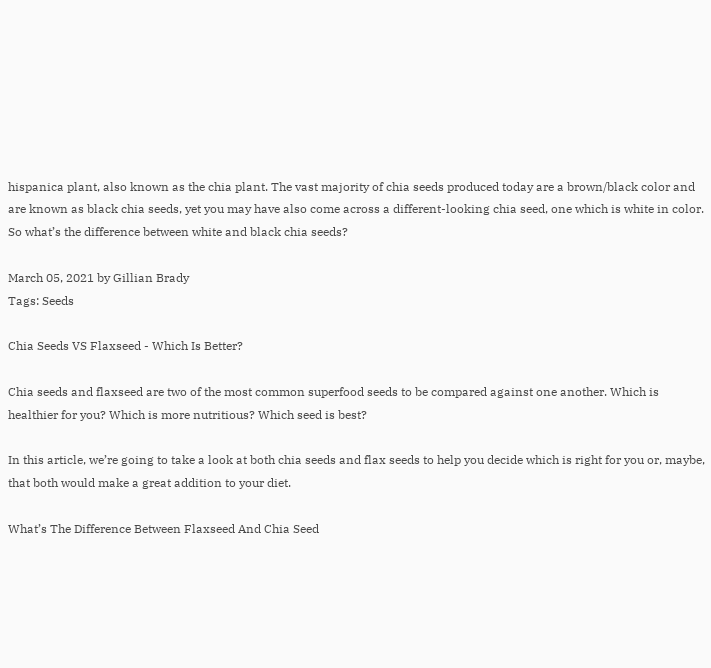hispanica plant, also known as the chia plant. The vast majority of chia seeds produced today are a brown/black color and are known as black chia seeds, yet you may have also come across a different-looking chia seed, one which is white in color. So what’s the difference between white and black chia seeds?

March 05, 2021 by Gillian Brady
Tags: Seeds

Chia Seeds VS Flaxseed - Which Is Better?

Chia seeds and flaxseed are two of the most common superfood seeds to be compared against one another. Which is healthier for you? Which is more nutritious? Which seed is best?

In this article, we’re going to take a look at both chia seeds and flax seeds to help you decide which is right for you or, maybe, that both would make a great addition to your diet.

What’s The Difference Between Flaxseed And Chia Seed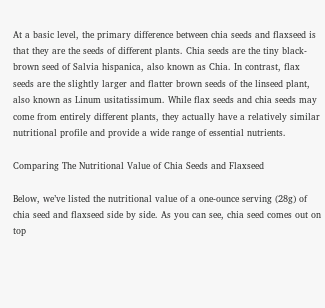At a basic level, the primary difference between chia seeds and flaxseed is that they are the seeds of different plants. Chia seeds are the tiny black-brown seed of Salvia hispanica, also known as Chia. In contrast, flax seeds are the slightly larger and flatter brown seeds of the linseed plant, also known as Linum usitatissimum. While flax seeds and chia seeds may come from entirely different plants, they actually have a relatively similar nutritional profile and provide a wide range of essential nutrients.

Comparing The Nutritional Value of Chia Seeds and Flaxseed

Below, we’ve listed the nutritional value of a one-ounce serving (28g) of chia seed and flaxseed side by side. As you can see, chia seed comes out on top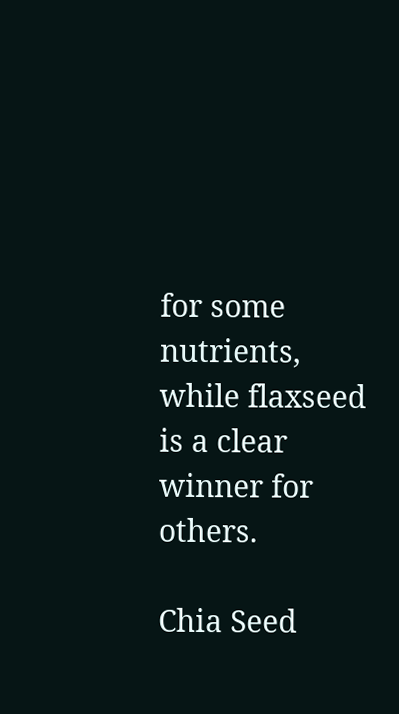for some nutrients, while flaxseed is a clear winner for others.

Chia Seed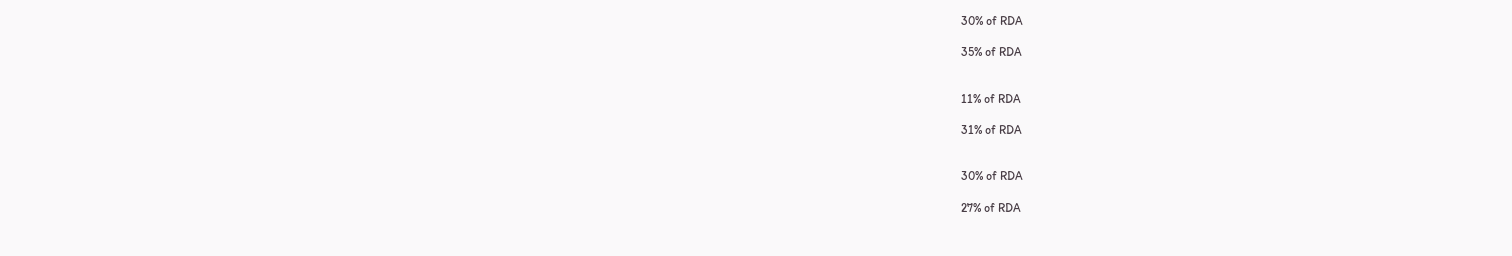30% of RDA

35% of RDA


11% of RDA

31% of RDA


30% of RDA

27% of RDA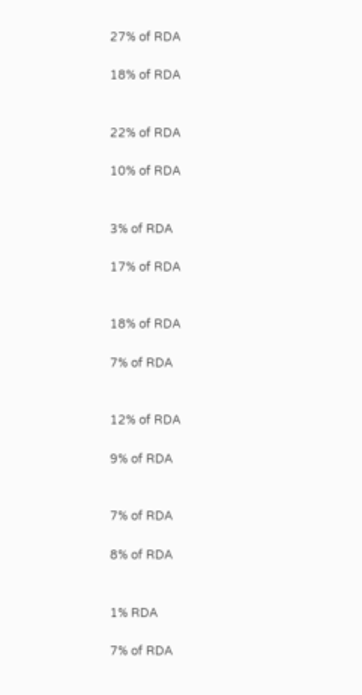27% of RDA

18% of RDA


22% of RDA

10% of RDA


3% of RDA

17% of RDA


18% of RDA

7% of RDA


12% of RDA

9% of RDA


7% of RDA

8% of RDA


1% RDA

7% of RDA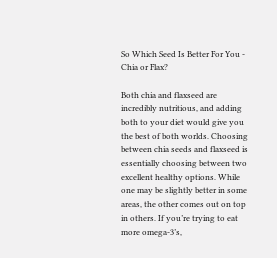So Which Seed Is Better For You - Chia or Flax?

Both chia and flaxseed are incredibly nutritious, and adding both to your diet would give you the best of both worlds. Choosing between chia seeds and flaxseed is essentially choosing between two excellent healthy options. While one may be slightly better in some areas, the other comes out on top in others. If you’re trying to eat more omega-3’s,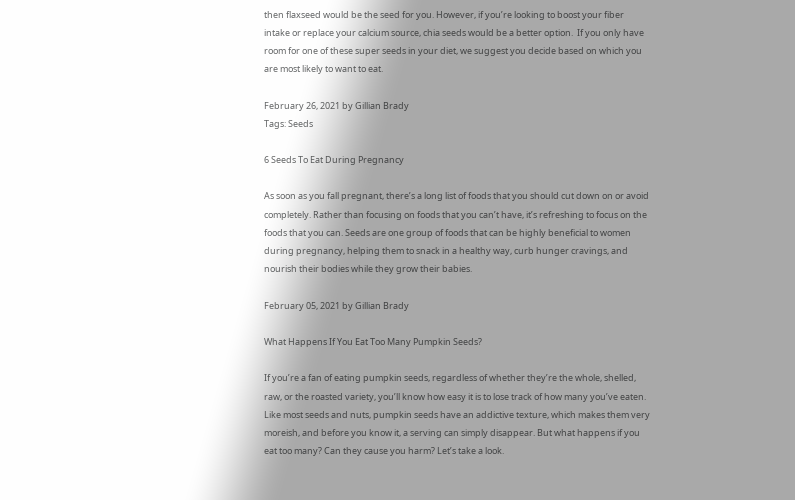then flaxseed would be the seed for you. However, if you’re looking to boost your fiber intake or replace your calcium source, chia seeds would be a better option.  If you only have room for one of these super seeds in your diet, we suggest you decide based on which you are most likely to want to eat.

February 26, 2021 by Gillian Brady
Tags: Seeds

6 Seeds To Eat During Pregnancy

As soon as you fall pregnant, there’s a long list of foods that you should cut down on or avoid completely. Rather than focusing on foods that you can’t have, it’s refreshing to focus on the foods that you can. Seeds are one group of foods that can be highly beneficial to women during pregnancy, helping them to snack in a healthy way, curb hunger cravings, and nourish their bodies while they grow their babies.

February 05, 2021 by Gillian Brady

What Happens If You Eat Too Many Pumpkin Seeds?

If you’re a fan of eating pumpkin seeds, regardless of whether they’re the whole, shelled, raw, or the roasted variety, you’ll know how easy it is to lose track of how many you’ve eaten. Like most seeds and nuts, pumpkin seeds have an addictive texture, which makes them very moreish, and before you know it, a serving can simply disappear. But what happens if you eat too many? Can they cause you harm? Let’s take a look.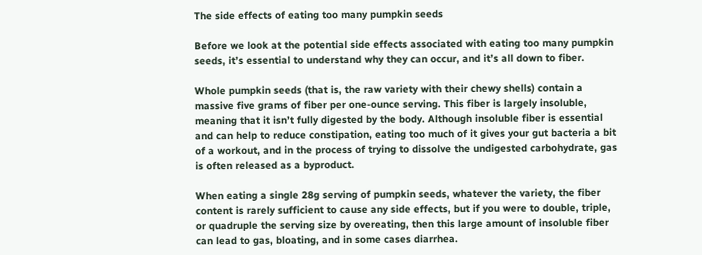The side effects of eating too many pumpkin seeds

Before we look at the potential side effects associated with eating too many pumpkin seeds, it’s essential to understand why they can occur, and it’s all down to fiber.

Whole pumpkin seeds (that is, the raw variety with their chewy shells) contain a massive five grams of fiber per one-ounce serving. This fiber is largely insoluble, meaning that it isn’t fully digested by the body. Although insoluble fiber is essential and can help to reduce constipation, eating too much of it gives your gut bacteria a bit of a workout, and in the process of trying to dissolve the undigested carbohydrate, gas is often released as a byproduct.

When eating a single 28g serving of pumpkin seeds, whatever the variety, the fiber content is rarely sufficient to cause any side effects, but if you were to double, triple, or quadruple the serving size by overeating, then this large amount of insoluble fiber can lead to gas, bloating, and in some cases diarrhea.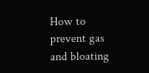How to prevent gas and bloating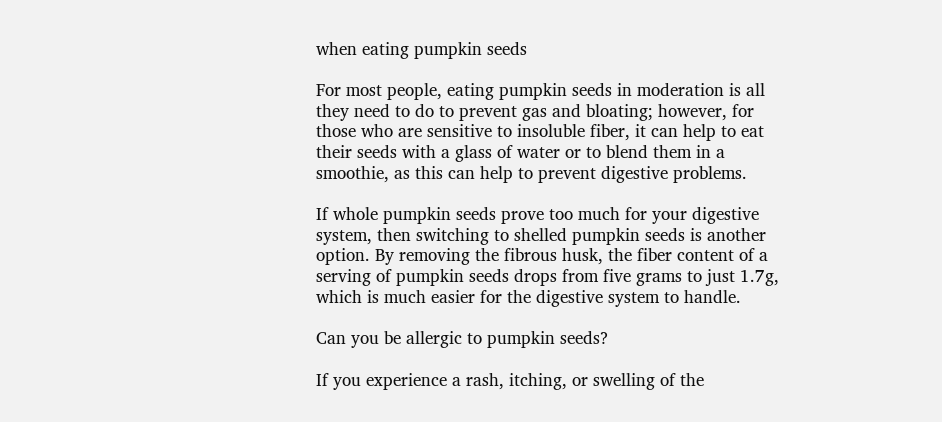when eating pumpkin seeds

For most people, eating pumpkin seeds in moderation is all they need to do to prevent gas and bloating; however, for those who are sensitive to insoluble fiber, it can help to eat their seeds with a glass of water or to blend them in a smoothie, as this can help to prevent digestive problems.

If whole pumpkin seeds prove too much for your digestive system, then switching to shelled pumpkin seeds is another option. By removing the fibrous husk, the fiber content of a serving of pumpkin seeds drops from five grams to just 1.7g, which is much easier for the digestive system to handle.

Can you be allergic to pumpkin seeds?

If you experience a rash, itching, or swelling of the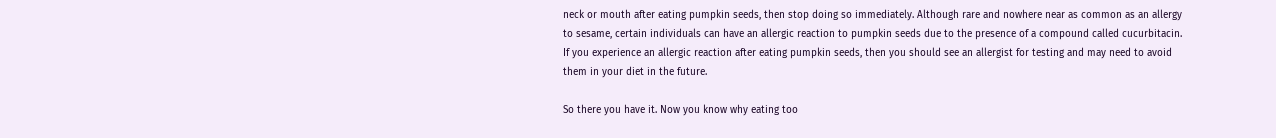neck or mouth after eating pumpkin seeds, then stop doing so immediately. Although rare and nowhere near as common as an allergy to sesame, certain individuals can have an allergic reaction to pumpkin seeds due to the presence of a compound called cucurbitacin. If you experience an allergic reaction after eating pumpkin seeds, then you should see an allergist for testing and may need to avoid them in your diet in the future.

So there you have it. Now you know why eating too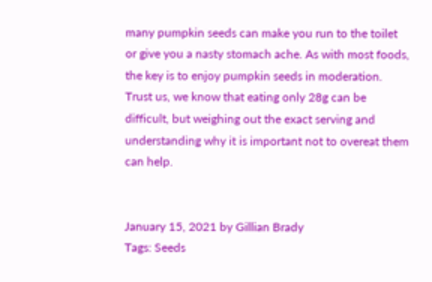many pumpkin seeds can make you run to the toilet or give you a nasty stomach ache. As with most foods, the key is to enjoy pumpkin seeds in moderation. Trust us, we know that eating only 28g can be difficult, but weighing out the exact serving and understanding why it is important not to overeat them can help.


January 15, 2021 by Gillian Brady
Tags: Seeds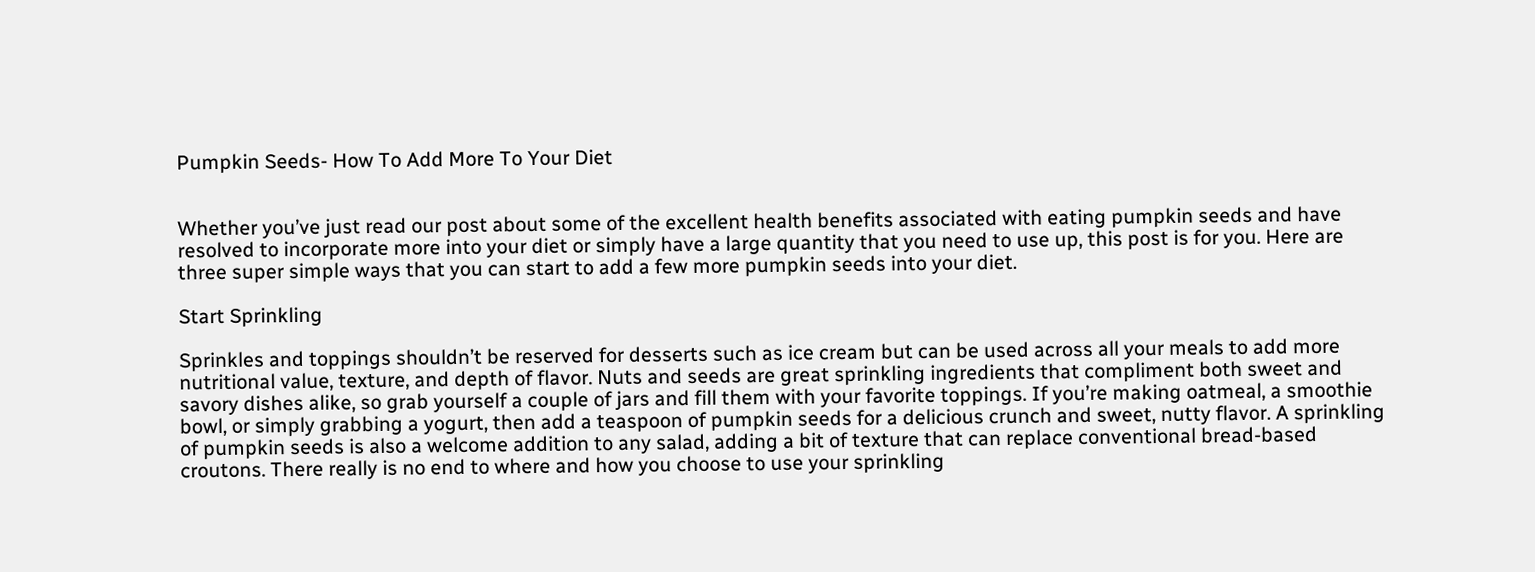Pumpkin Seeds- How To Add More To Your Diet


Whether you’ve just read our post about some of the excellent health benefits associated with eating pumpkin seeds and have resolved to incorporate more into your diet or simply have a large quantity that you need to use up, this post is for you. Here are three super simple ways that you can start to add a few more pumpkin seeds into your diet.

Start Sprinkling

Sprinkles and toppings shouldn’t be reserved for desserts such as ice cream but can be used across all your meals to add more nutritional value, texture, and depth of flavor. Nuts and seeds are great sprinkling ingredients that compliment both sweet and savory dishes alike, so grab yourself a couple of jars and fill them with your favorite toppings. If you’re making oatmeal, a smoothie bowl, or simply grabbing a yogurt, then add a teaspoon of pumpkin seeds for a delicious crunch and sweet, nutty flavor. A sprinkling of pumpkin seeds is also a welcome addition to any salad, adding a bit of texture that can replace conventional bread-based croutons. There really is no end to where and how you choose to use your sprinkling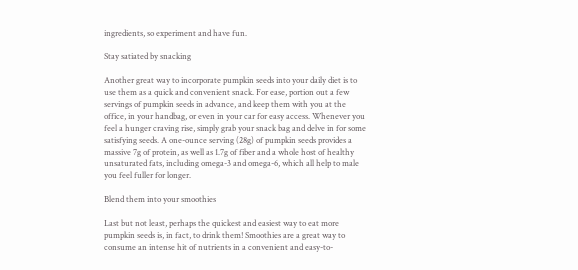ingredients, so experiment and have fun.

Stay satiated by snacking

Another great way to incorporate pumpkin seeds into your daily diet is to use them as a quick and convenient snack. For ease, portion out a few servings of pumpkin seeds in advance, and keep them with you at the office, in your handbag, or even in your car for easy access. Whenever you feel a hunger craving rise, simply grab your snack bag and delve in for some satisfying seeds. A one-ounce serving (28g) of pumpkin seeds provides a massive 7g of protein, as well as 1.7g of fiber and a whole host of healthy unsaturated fats, including omega-3 and omega-6, which all help to male you feel fuller for longer.

Blend them into your smoothies

Last but not least, perhaps the quickest and easiest way to eat more pumpkin seeds is, in fact, to drink them! Smoothies are a great way to consume an intense hit of nutrients in a convenient and easy-to-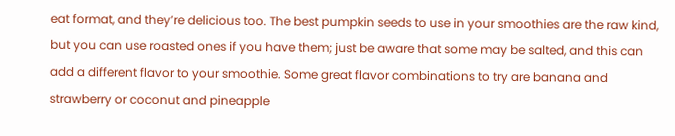eat format, and they’re delicious too. The best pumpkin seeds to use in your smoothies are the raw kind, but you can use roasted ones if you have them; just be aware that some may be salted, and this can add a different flavor to your smoothie. Some great flavor combinations to try are banana and strawberry or coconut and pineapple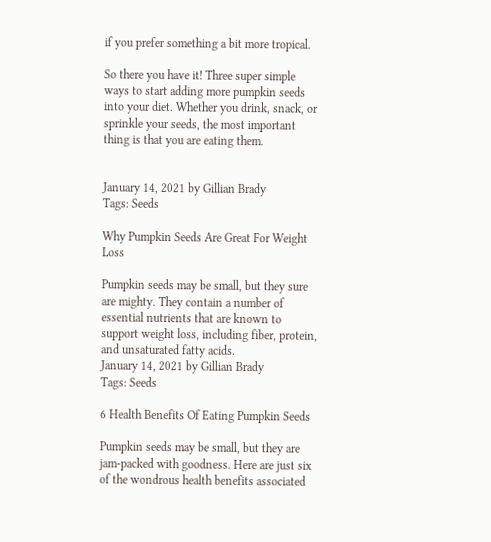if you prefer something a bit more tropical.

So there you have it! Three super simple ways to start adding more pumpkin seeds into your diet. Whether you drink, snack, or sprinkle your seeds, the most important thing is that you are eating them.


January 14, 2021 by Gillian Brady
Tags: Seeds

Why Pumpkin Seeds Are Great For Weight Loss

Pumpkin seeds may be small, but they sure are mighty. They contain a number of essential nutrients that are known to support weight loss, including fiber, protein, and unsaturated fatty acids.
January 14, 2021 by Gillian Brady
Tags: Seeds

6 Health Benefits Of Eating Pumpkin Seeds

Pumpkin seeds may be small, but they are jam-packed with goodness. Here are just six of the wondrous health benefits associated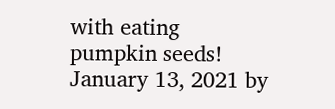with eating pumpkin seeds!
January 13, 2021 by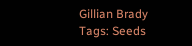Gillian Brady
Tags: Seeds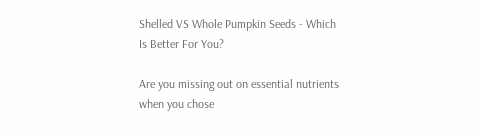Shelled VS Whole Pumpkin Seeds - Which Is Better For You?

Are you missing out on essential nutrients when you chose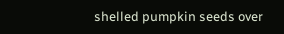shelled pumpkin seeds over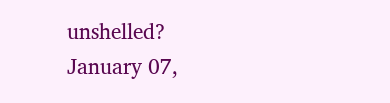unshelled?
January 07,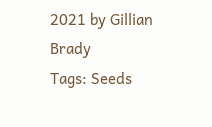2021 by Gillian Brady
Tags: Seeds